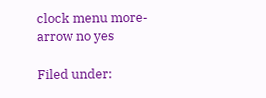clock menu more-arrow no yes

Filed under: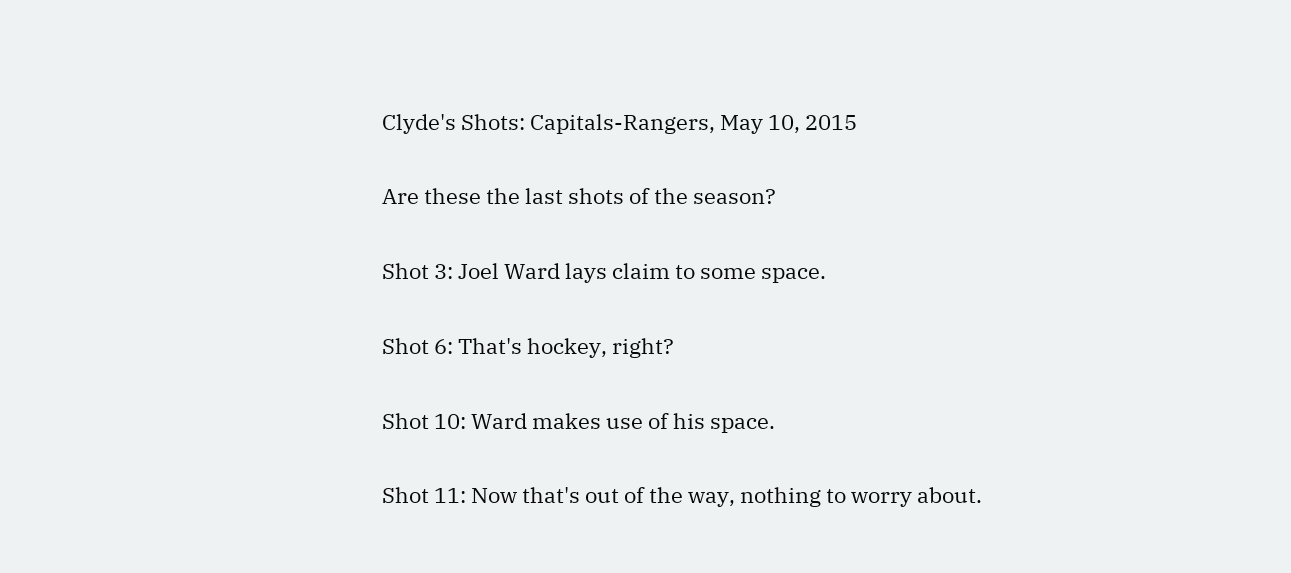Clyde's Shots: Capitals-Rangers, May 10, 2015

Are these the last shots of the season?

Shot 3: Joel Ward lays claim to some space.

Shot 6: That's hockey, right?

Shot 10: Ward makes use of his space.

Shot 11: Now that's out of the way, nothing to worry about.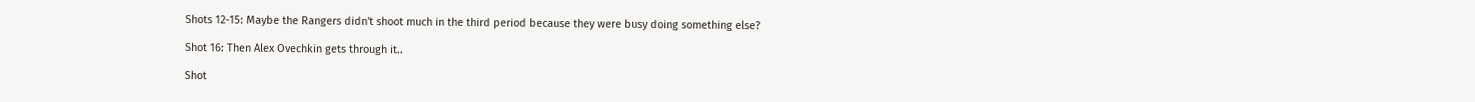Shots 12-15: Maybe the Rangers didn't shoot much in the third period because they were busy doing something else?

Shot 16: Then Alex Ovechkin gets through it..

Shot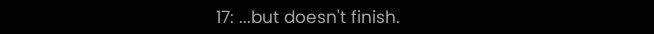17: ...but doesn't finish.